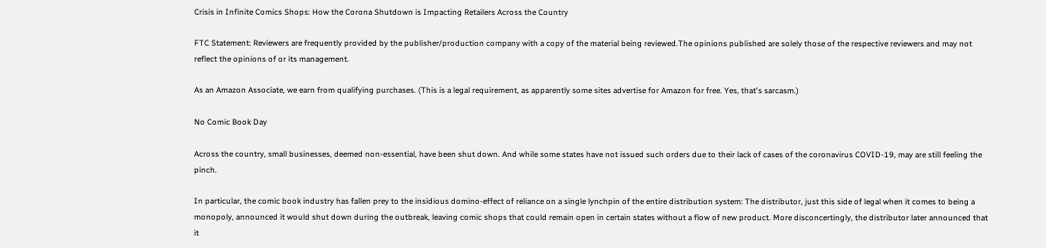Crisis in Infinite Comics Shops: How the Corona Shutdown is Impacting Retailers Across the Country

FTC Statement: Reviewers are frequently provided by the publisher/production company with a copy of the material being reviewed.The opinions published are solely those of the respective reviewers and may not reflect the opinions of or its management.

As an Amazon Associate, we earn from qualifying purchases. (This is a legal requirement, as apparently some sites advertise for Amazon for free. Yes, that's sarcasm.)

No Comic Book Day

Across the country, small businesses, deemed non-essential, have been shut down. And while some states have not issued such orders due to their lack of cases of the coronavirus COVID-19, may are still feeling the pinch.

In particular, the comic book industry has fallen prey to the insidious domino-effect of reliance on a single lynchpin of the entire distribution system: The distributor, just this side of legal when it comes to being a monopoly, announced it would shut down during the outbreak, leaving comic shops that could remain open in certain states without a flow of new product. More disconcertingly, the distributor later announced that it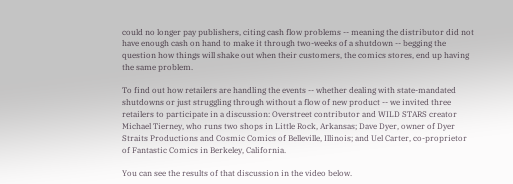could no longer pay publishers, citing cash flow problems -- meaning the distributor did not have enough cash on hand to make it through two-weeks of a shutdown -- begging the question how things will shake out when their customers, the comics stores, end up having the same problem.

To find out how retailers are handling the events -- whether dealing with state-mandated shutdowns or just struggling through without a flow of new product -- we invited three retailers to participate in a discussion: Overstreet contributor and WILD STARS creator Michael Tierney, who runs two shops in Little Rock, Arkansas; Dave Dyer, owner of Dyer Straits Productions and Cosmic Comics of Belleville, Illinois; and Uel Carter, co-proprietor of Fantastic Comics in Berkeley, California.

You can see the results of that discussion in the video below.